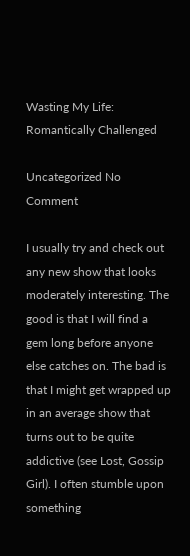Wasting My Life: Romantically Challenged

Uncategorized No Comment

I usually try and check out any new show that looks moderately interesting. The good is that I will find a gem long before anyone else catches on. The bad is that I might get wrapped up in an average show that turns out to be quite addictive (see Lost, Gossip Girl). I often stumble upon something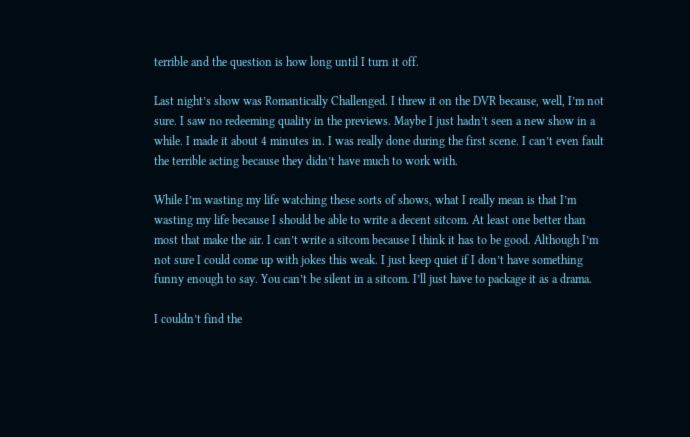terrible and the question is how long until I turn it off.

Last night’s show was Romantically Challenged. I threw it on the DVR because, well, I’m not sure. I saw no redeeming quality in the previews. Maybe I just hadn’t seen a new show in a while. I made it about 4 minutes in. I was really done during the first scene. I can’t even fault the terrible acting because they didn’t have much to work with.

While I’m wasting my life watching these sorts of shows, what I really mean is that I’m wasting my life because I should be able to write a decent sitcom. At least one better than most that make the air. I can’t write a sitcom because I think it has to be good. Although I’m not sure I could come up with jokes this weak. I just keep quiet if I don’t have something funny enough to say. You can’t be silent in a sitcom. I’ll just have to package it as a drama.

I couldn’t find the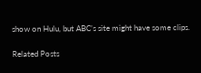show on Hulu, but ABC’s site might have some clips.

Related Posts